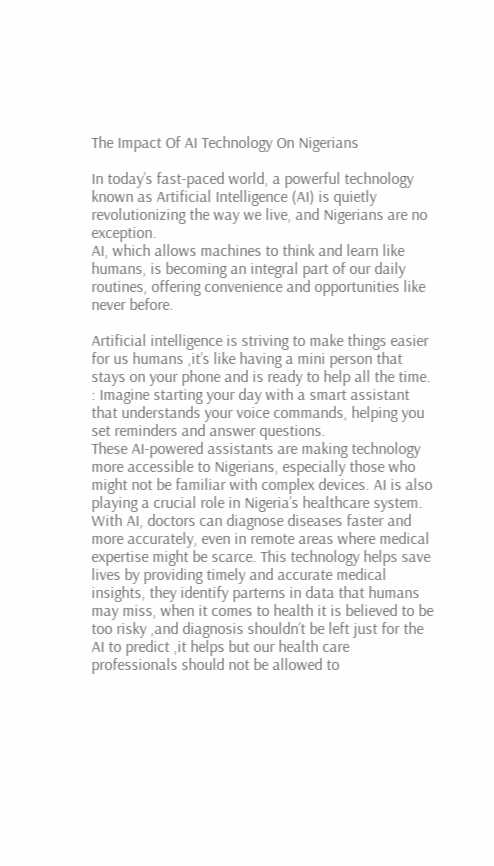The Impact Of AI Technology On Nigerians

In today’s fast-paced world, a powerful technology known as Artificial Intelligence (AI) is quietly revolutionizing the way we live, and Nigerians are no exception.
AI, which allows machines to think and learn like humans, is becoming an integral part of our daily routines, offering convenience and opportunities like never before.

Artificial intelligence is striving to make things easier for us humans ,it’s like having a mini person that stays on your phone and is ready to help all the time. : Imagine starting your day with a smart assistant that understands your voice commands, helping you set reminders and answer questions.
These AI-powered assistants are making technology more accessible to Nigerians, especially those who might not be familiar with complex devices. AI is also playing a crucial role in Nigeria’s healthcare system.
With AI, doctors can diagnose diseases faster and more accurately, even in remote areas where medical expertise might be scarce. This technology helps save lives by providing timely and accurate medical insights, they identify parterns in data that humans may miss, when it comes to health it is believed to be too risky ,and diagnosis shouldn’t be left just for the AI to predict ,it helps but our health care professionals should not be allowed to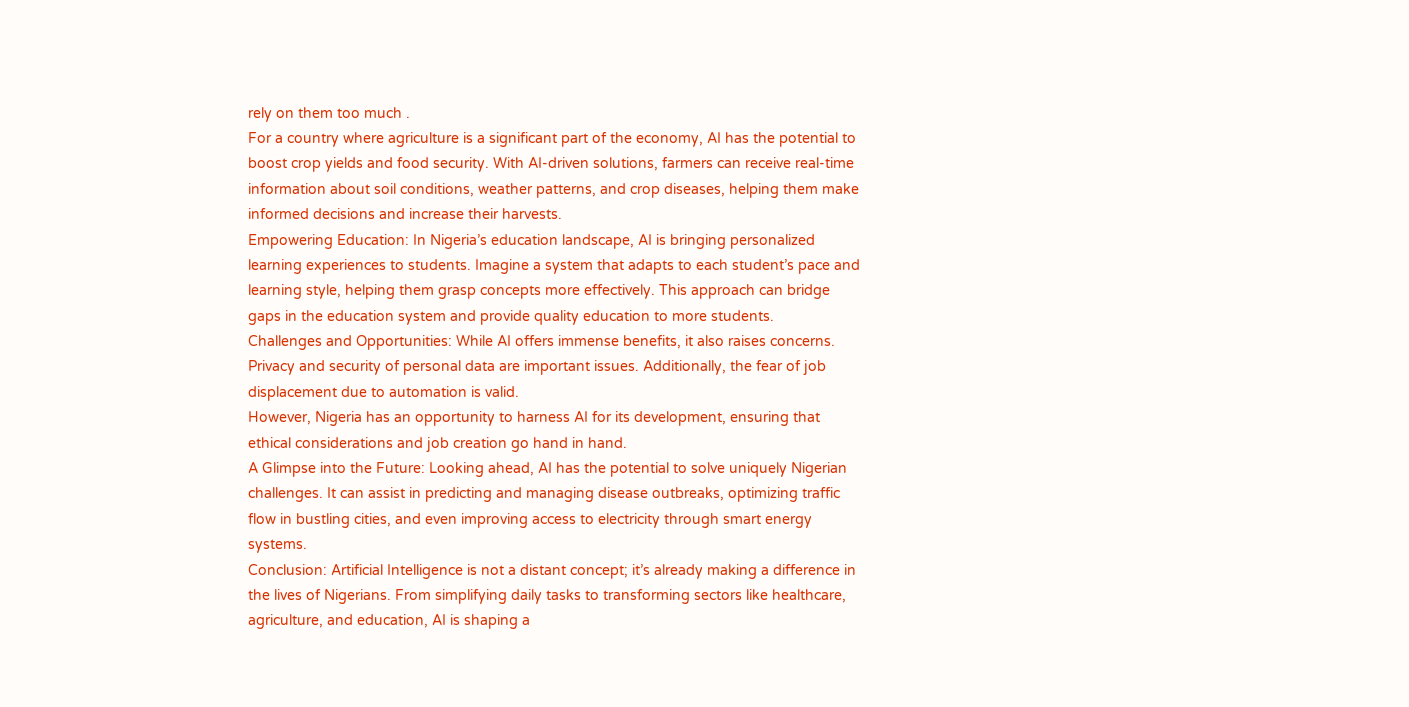rely on them too much .
For a country where agriculture is a significant part of the economy, AI has the potential to boost crop yields and food security. With AI-driven solutions, farmers can receive real-time information about soil conditions, weather patterns, and crop diseases, helping them make informed decisions and increase their harvests.
Empowering Education: In Nigeria’s education landscape, AI is bringing personalized learning experiences to students. Imagine a system that adapts to each student’s pace and learning style, helping them grasp concepts more effectively. This approach can bridge gaps in the education system and provide quality education to more students.
Challenges and Opportunities: While AI offers immense benefits, it also raises concerns. Privacy and security of personal data are important issues. Additionally, the fear of job displacement due to automation is valid.
However, Nigeria has an opportunity to harness AI for its development, ensuring that ethical considerations and job creation go hand in hand.
A Glimpse into the Future: Looking ahead, AI has the potential to solve uniquely Nigerian challenges. It can assist in predicting and managing disease outbreaks, optimizing traffic flow in bustling cities, and even improving access to electricity through smart energy systems.
Conclusion: Artificial Intelligence is not a distant concept; it’s already making a difference in the lives of Nigerians. From simplifying daily tasks to transforming sectors like healthcare, agriculture, and education, AI is shaping a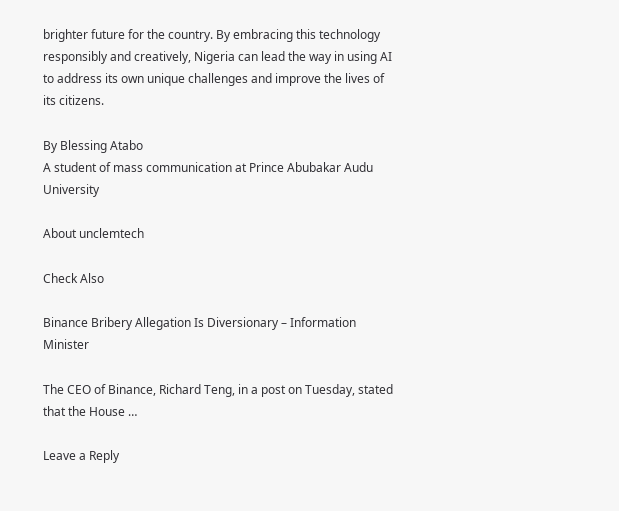brighter future for the country. By embracing this technology responsibly and creatively, Nigeria can lead the way in using AI to address its own unique challenges and improve the lives of its citizens.

By Blessing Atabo
A student of mass communication at Prince Abubakar Audu University

About unclemtech

Check Also

Binance Bribery Allegation Is Diversionary – Information Minister

The CEO of Binance, Richard Teng, in a post on Tuesday, stated that the House …

Leave a Reply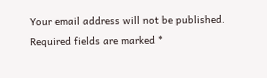Your email address will not be published. Required fields are marked *